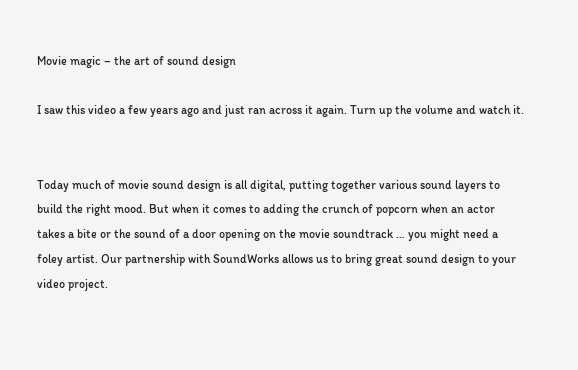Movie magic – the art of sound design

I saw this video a few years ago and just ran across it again. Turn up the volume and watch it.


Today much of movie sound design is all digital, putting together various sound layers to build the right mood. But when it comes to adding the crunch of popcorn when an actor takes a bite or the sound of a door opening on the movie soundtrack … you might need a foley artist. Our partnership with SoundWorks allows us to bring great sound design to your video project.